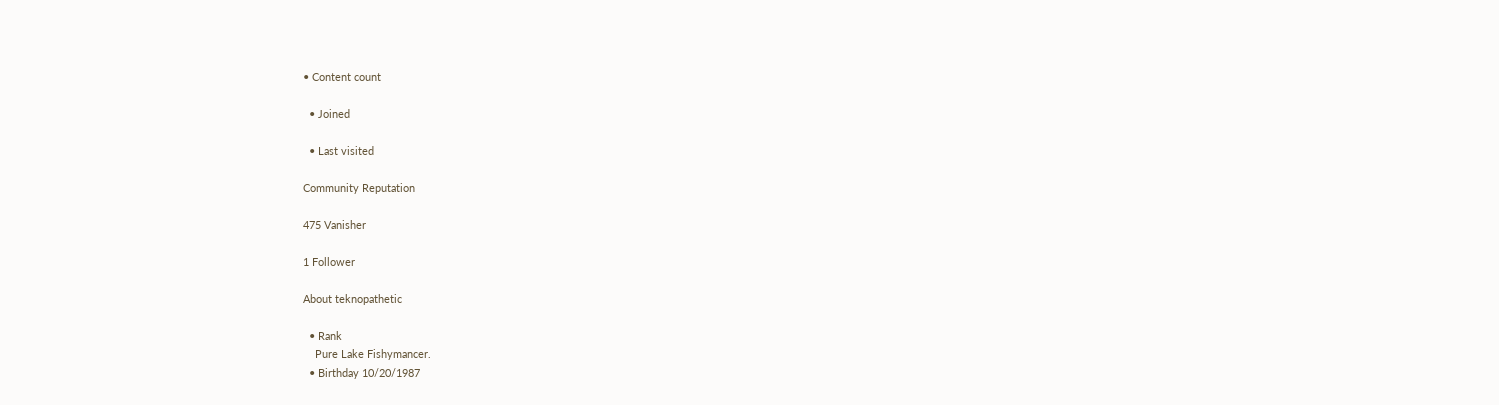• Content count

  • Joined

  • Last visited

Community Reputation

475 Vanisher

1 Follower

About teknopathetic

  • Rank
    Pure Lake Fishymancer.
  • Birthday 10/20/1987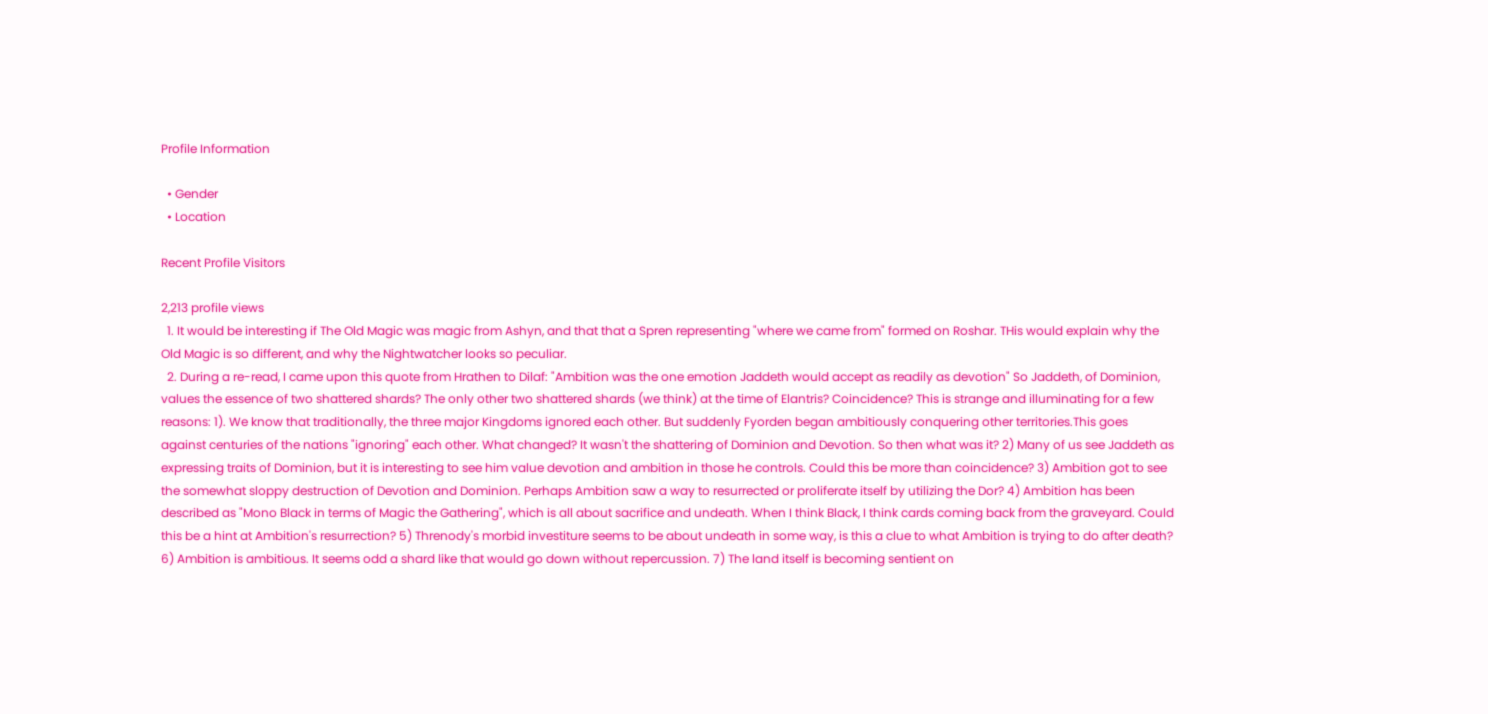Profile Information

  • Gender
  • Location

Recent Profile Visitors

2,213 profile views
  1. It would be interesting if The Old Magic was magic from Ashyn, and that that a Spren representing "where we came from" formed on Roshar. THis would explain why the Old Magic is so different, and why the Nightwatcher looks so peculiar.
  2. During a re-read, I came upon this quote from Hrathen to Dilaf: "Ambition was the one emotion Jaddeth would accept as readily as devotion" So Jaddeth, of Dominion, values the essence of two shattered shards? The only other two shattered shards (we think) at the time of Elantris? Coincidence? This is strange and illuminating for a few reasons: 1). We know that traditionally, the three major Kingdoms ignored each other. But suddenly Fyorden began ambitiously conquering other territories.This goes against centuries of the nations "ignoring" each other. What changed? It wasn't the shattering of Dominion and Devotion. So then what was it? 2) Many of us see Jaddeth as expressing traits of Dominion, but it is interesting to see him value devotion and ambition in those he controls. Could this be more than coincidence? 3) Ambition got to see the somewhat sloppy destruction of Devotion and Dominion. Perhaps Ambition saw a way to resurrected or proliferate itself by utilizing the Dor? 4) Ambition has been described as "Mono Black in terms of Magic the Gathering", which is all about sacrifice and undeath. When I think Black, I think cards coming back from the graveyard. Could this be a hint at Ambition's resurrection? 5) Threnody's morbid investiture seems to be about undeath in some way, is this a clue to what Ambition is trying to do after death? 6) Ambition is ambitious. It seems odd a shard like that would go down without repercussion. 7) The land itself is becoming sentient on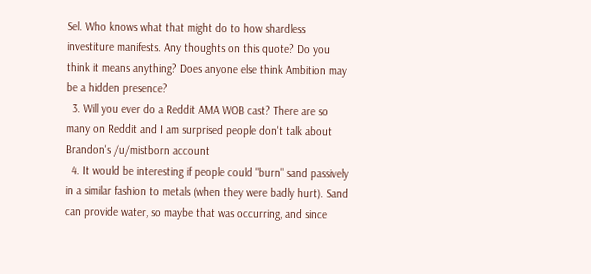Sel. Who knows what that might do to how shardless investiture manifests. Any thoughts on this quote? Do you think it means anything? Does anyone else think Ambition may be a hidden presence?
  3. Will you ever do a Reddit AMA WOB cast? There are so many on Reddit and I am surprised people don't talk about Brandon's /u/mistborn account
  4. It would be interesting if people could "burn" sand passively in a similar fashion to metals (when they were badly hurt). Sand can provide water, so maybe that was occurring, and since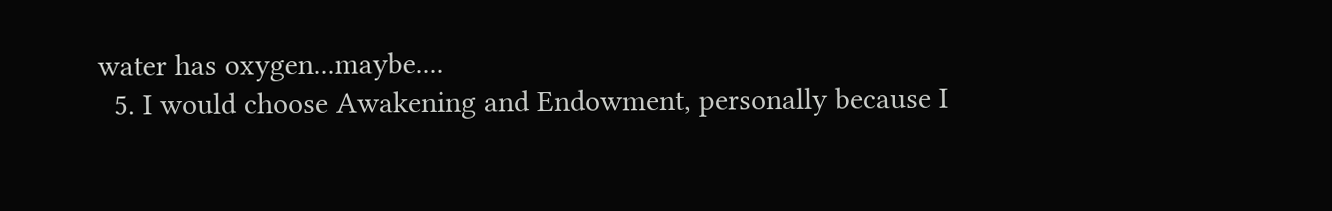water has oxygen...maybe....
  5. I would choose Awakening and Endowment, personally because I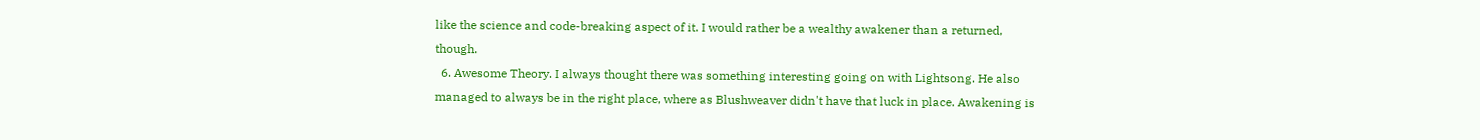like the science and code-breaking aspect of it. I would rather be a wealthy awakener than a returned, though.
  6. Awesome Theory. I always thought there was something interesting going on with Lightsong. He also managed to always be in the right place, where as Blushweaver didn't have that luck in place. Awakening is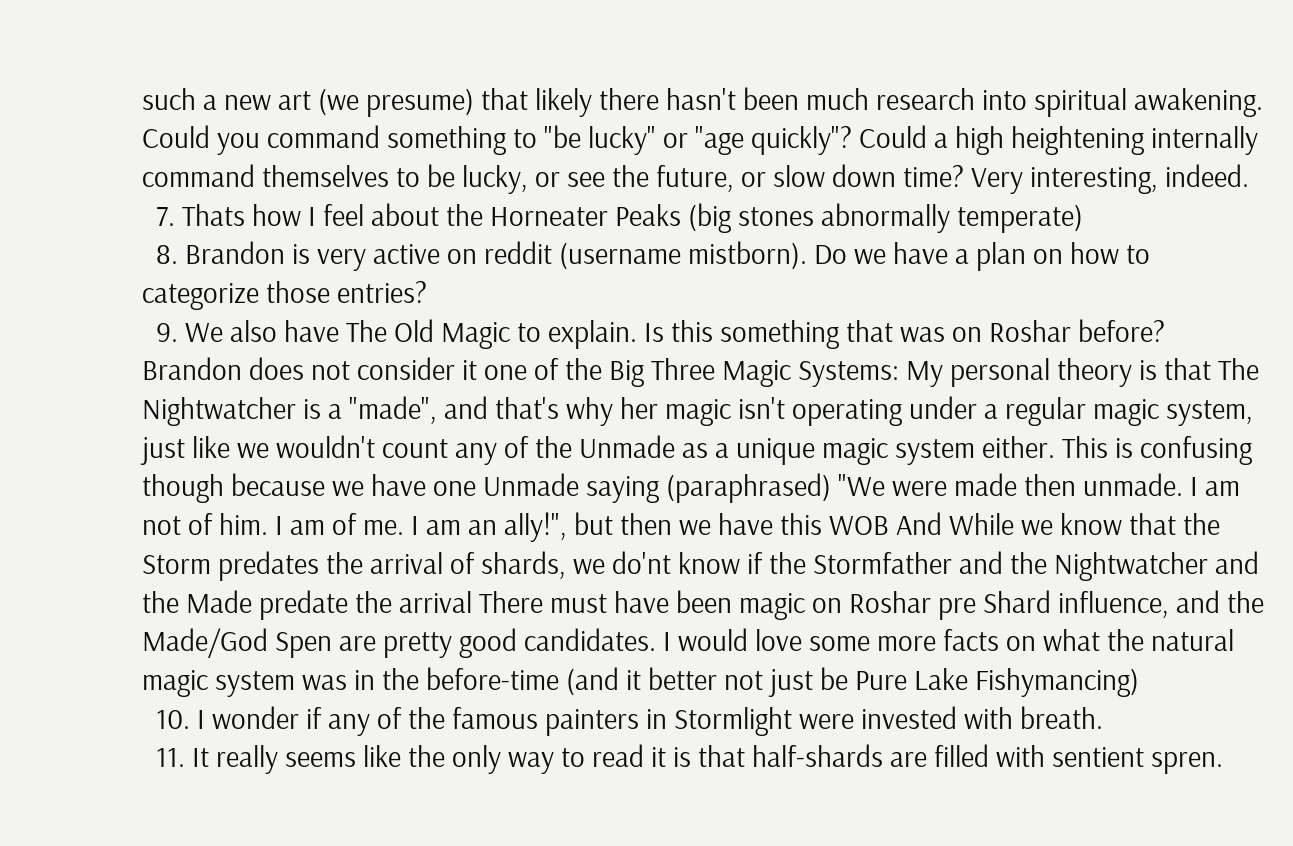such a new art (we presume) that likely there hasn't been much research into spiritual awakening. Could you command something to "be lucky" or "age quickly"? Could a high heightening internally command themselves to be lucky, or see the future, or slow down time? Very interesting, indeed.
  7. Thats how I feel about the Horneater Peaks (big stones abnormally temperate)
  8. Brandon is very active on reddit (username mistborn). Do we have a plan on how to categorize those entries?
  9. We also have The Old Magic to explain. Is this something that was on Roshar before? Brandon does not consider it one of the Big Three Magic Systems: My personal theory is that The Nightwatcher is a "made", and that's why her magic isn't operating under a regular magic system, just like we wouldn't count any of the Unmade as a unique magic system either. This is confusing though because we have one Unmade saying (paraphrased) "We were made then unmade. I am not of him. I am of me. I am an ally!", but then we have this WOB And While we know that the Storm predates the arrival of shards, we do'nt know if the Stormfather and the Nightwatcher and the Made predate the arrival There must have been magic on Roshar pre Shard influence, and the Made/God Spen are pretty good candidates. I would love some more facts on what the natural magic system was in the before-time (and it better not just be Pure Lake Fishymancing)
  10. I wonder if any of the famous painters in Stormlight were invested with breath.
  11. It really seems like the only way to read it is that half-shards are filled with sentient spren.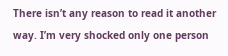There isn’t any reason to read it another way. I’m very shocked only one person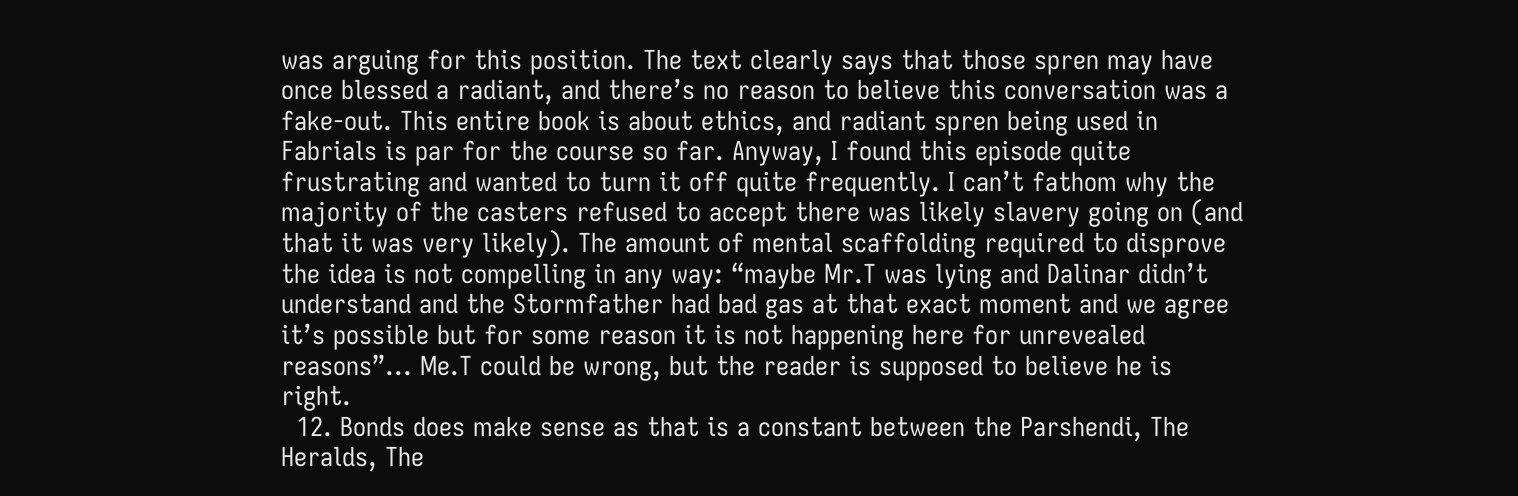was arguing for this position. The text clearly says that those spren may have once blessed a radiant, and there’s no reason to believe this conversation was a fake-out. This entire book is about ethics, and radiant spren being used in Fabrials is par for the course so far. Anyway, I found this episode quite frustrating and wanted to turn it off quite frequently. I can’t fathom why the majority of the casters refused to accept there was likely slavery going on (and that it was very likely). The amount of mental scaffolding required to disprove the idea is not compelling in any way: “maybe Mr.T was lying and Dalinar didn’t understand and the Stormfather had bad gas at that exact moment and we agree it’s possible but for some reason it is not happening here for unrevealed reasons”... Me.T could be wrong, but the reader is supposed to believe he is right.
  12. Bonds does make sense as that is a constant between the Parshendi, The Heralds, The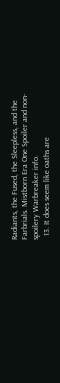Radiants, the Fused, the Sleepless, and the Farbrials. Mistborn Era One Spoiler and non-spoilery Warbreaker info.
  13. It does seem like oaths are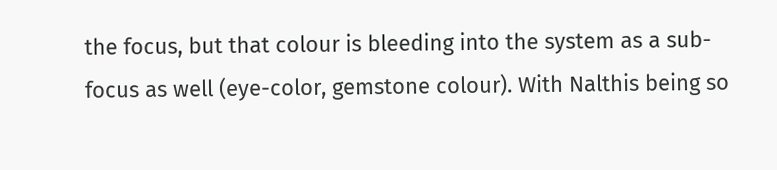the focus, but that colour is bleeding into the system as a sub-focus as well (eye-color, gemstone colour). With Nalthis being so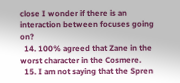close I wonder if there is an interaction between focuses going on?
  14. 100% agreed that Zane in the worst character in the Cosmere.
  15. I am not saying that the Spren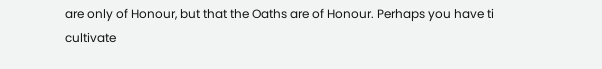are only of Honour, but that the Oaths are of Honour. Perhaps you have ti cultivate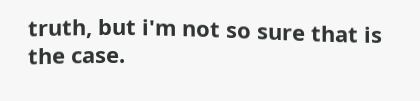truth, but i'm not so sure that is the case.